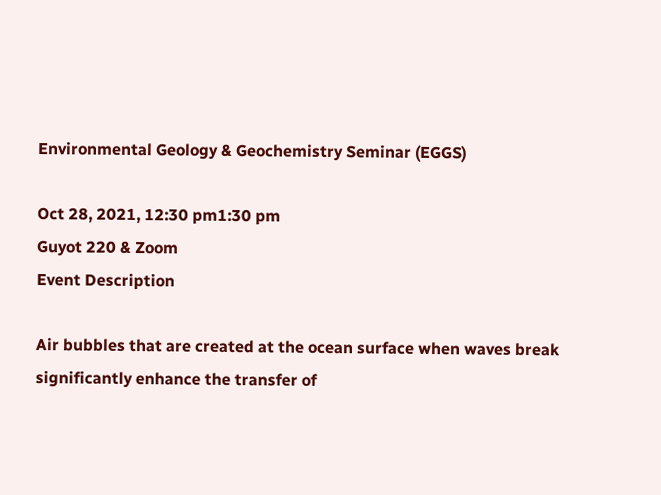Environmental Geology & Geochemistry Seminar (EGGS)

Oct 28, 2021, 12:30 pm1:30 pm
Guyot 220 & Zoom
Event Description

Air bubbles that are created at the ocean surface when waves break significantly enhance the transfer of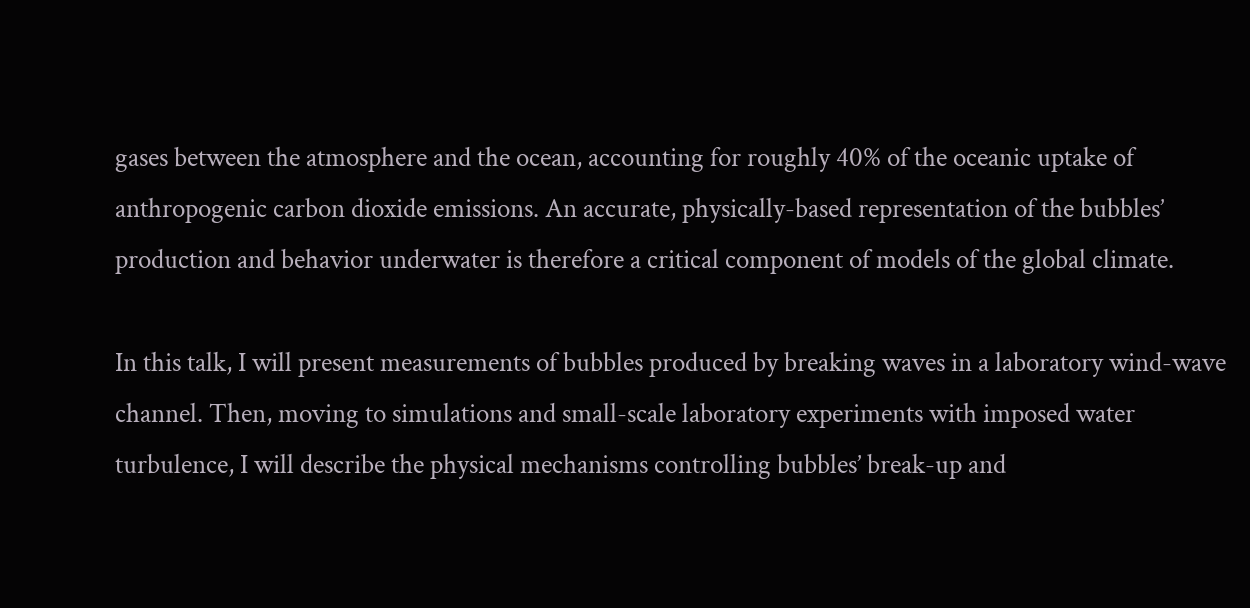gases between the atmosphere and the ocean, accounting for roughly 40% of the oceanic uptake of anthropogenic carbon dioxide emissions. An accurate, physically-based representation of the bubbles’ production and behavior underwater is therefore a critical component of models of the global climate.

In this talk, I will present measurements of bubbles produced by breaking waves in a laboratory wind-wave channel. Then, moving to simulations and small-scale laboratory experiments with imposed water turbulence, I will describe the physical mechanisms controlling bubbles’ break-up and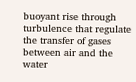buoyant rise through turbulence that regulate the transfer of gases between air and the water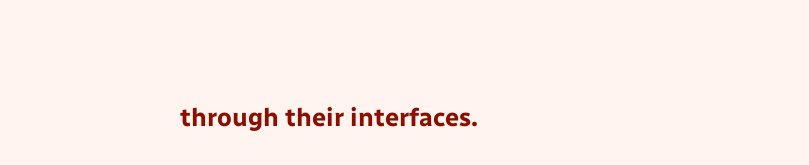through their interfaces.